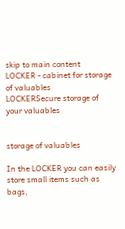skip to main content
LOCKER - cabinet for storage of valuables
LOCKERSecure storage of your valuables


storage of valuables

In the LOCKER you can easily store small items such as bags,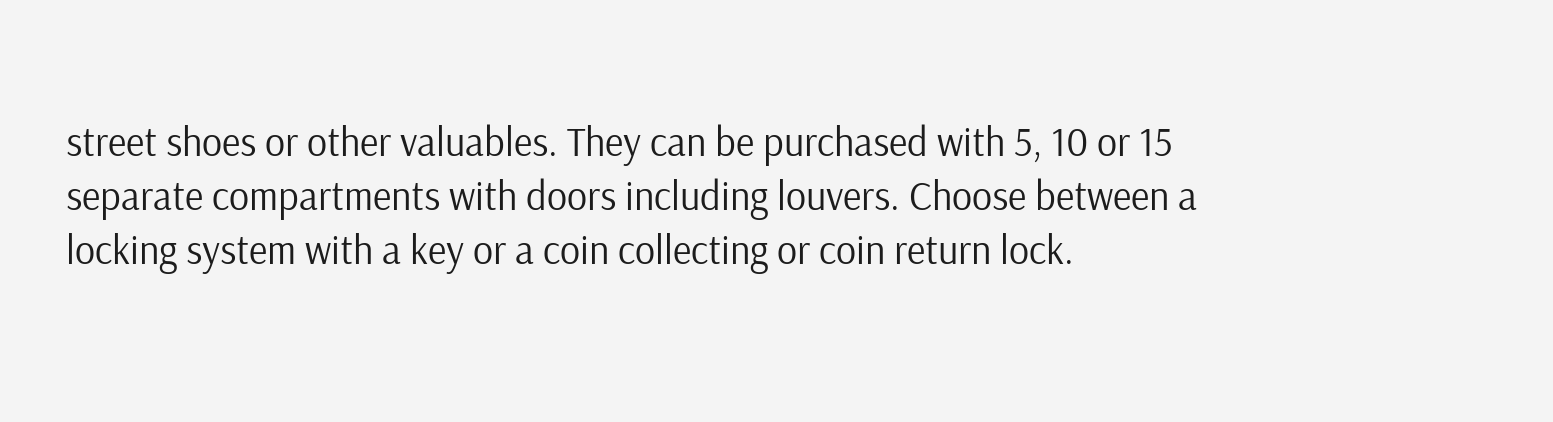street shoes or other valuables. They can be purchased with 5, 10 or 15 separate compartments with doors including louvers. Choose between a locking system with a key or a coin collecting or coin return lock.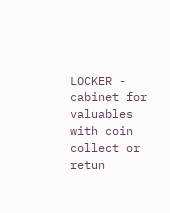LOCKER - cabinet for valuables with coin collect or retun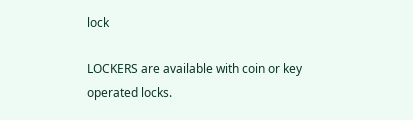lock

LOCKERS are available with coin or key operated locks.